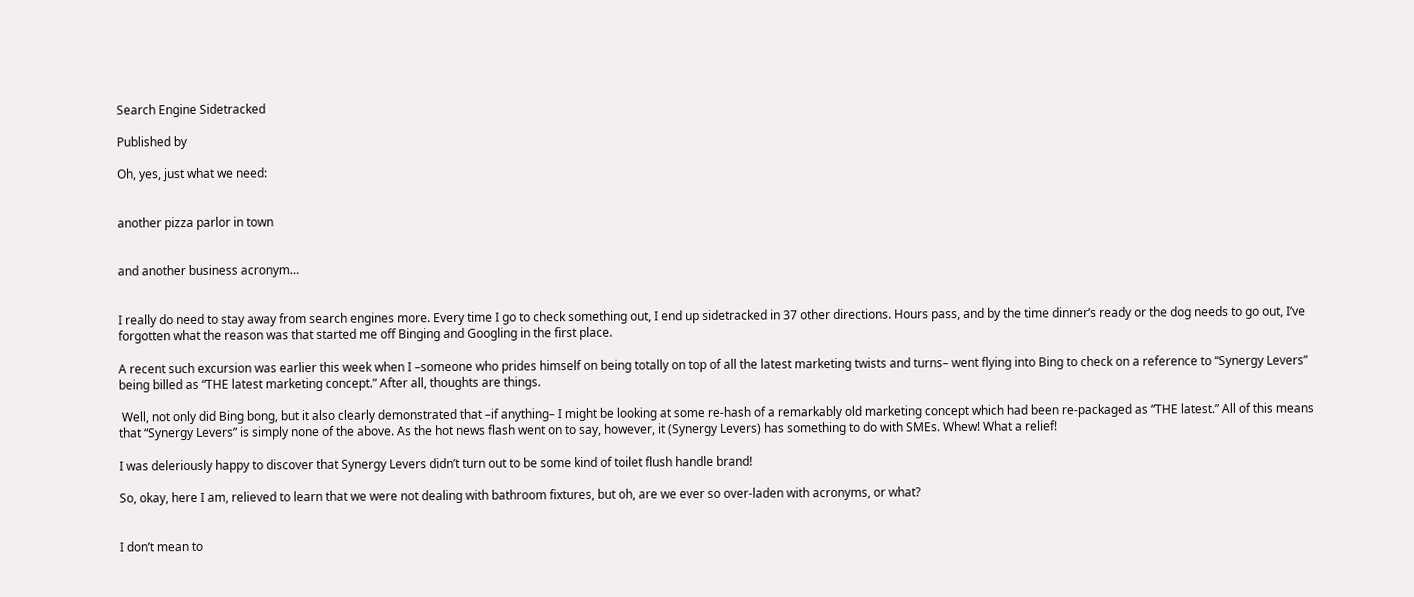Search Engine Sidetracked

Published by

Oh, yes, just what we need:


another pizza parlor in town


and another business acronym…


I really do need to stay away from search engines more. Every time I go to check something out, I end up sidetracked in 37 other directions. Hours pass, and by the time dinner’s ready or the dog needs to go out, I’ve forgotten what the reason was that started me off Binging and Googling in the first place.

A recent such excursion was earlier this week when I –someone who prides himself on being totally on top of all the latest marketing twists and turns– went flying into Bing to check on a reference to “Synergy Levers” being billed as “THE latest marketing concept.” After all, thoughts are things.

 Well, not only did Bing bong, but it also clearly demonstrated that –if anything– I might be looking at some re-hash of a remarkably old marketing concept which had been re-packaged as “THE latest.” All of this means that “Synergy Levers” is simply none of the above. As the hot news flash went on to say, however, it (Synergy Levers) has something to do with SMEs. Whew! What a relief!

I was deleriously happy to discover that Synergy Levers didn’t turn out to be some kind of toilet flush handle brand!

So, okay, here I am, relieved to learn that we were not dealing with bathroom fixtures, but oh, are we ever so over-laden with acronyms, or what?


I don’t mean to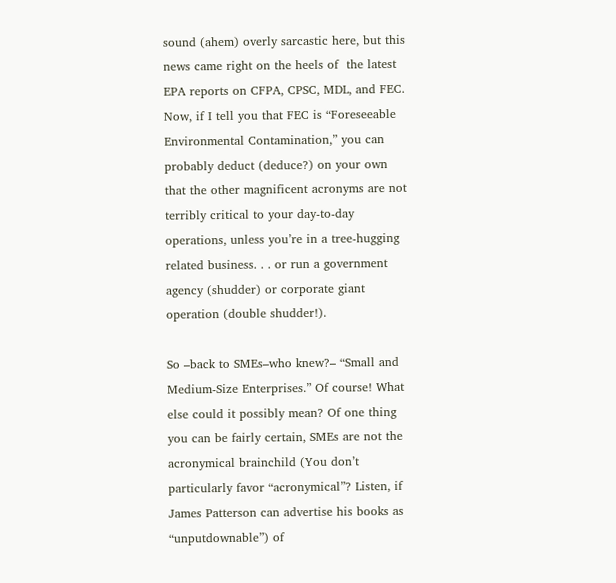sound (ahem) overly sarcastic here, but this news came right on the heels of  the latest EPA reports on CFPA, CPSC, MDL, and FEC. Now, if I tell you that FEC is “Foreseeable Environmental Contamination,” you can probably deduct (deduce?) on your own that the other magnificent acronyms are not terribly critical to your day-to-day operations, unless you’re in a tree-hugging related business. . . or run a government agency (shudder) or corporate giant operation (double shudder!).

So –back to SMEs–who knew?– “Small and Medium-Size Enterprises.” Of course! What else could it possibly mean? Of one thing you can be fairly certain, SMEs are not the acronymical brainchild (You don’t particularly favor “acronymical”? Listen, if James Patterson can advertise his books as “unputdownable”) of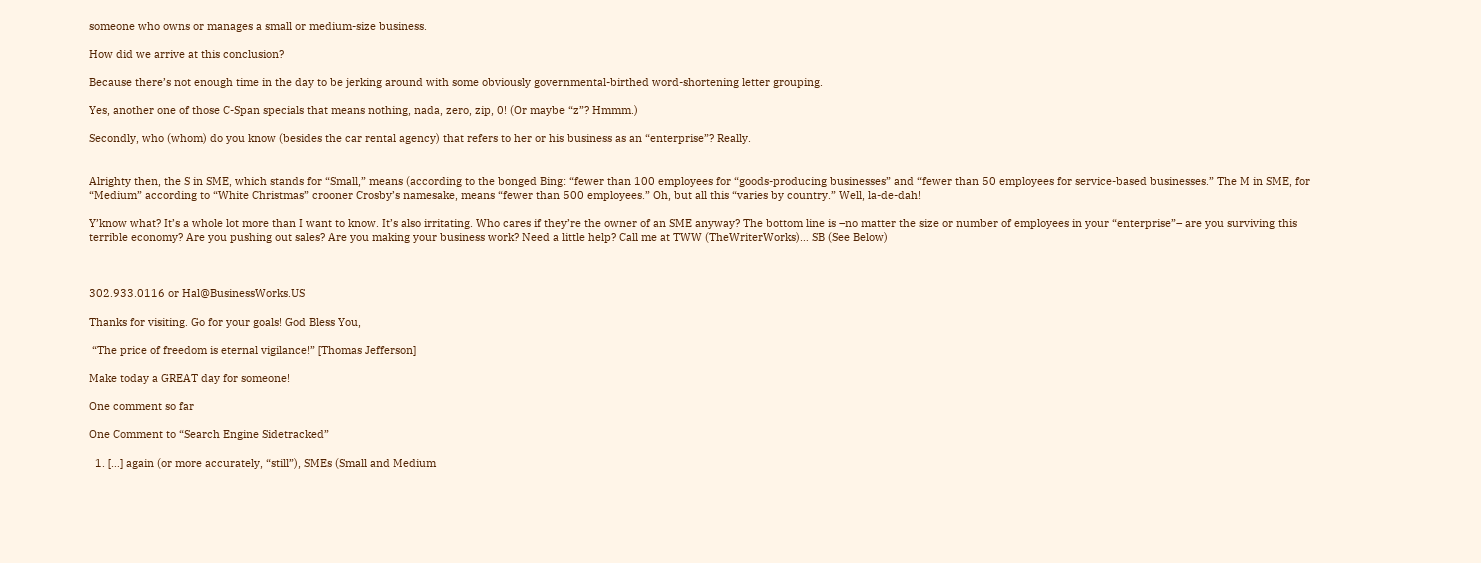someone who owns or manages a small or medium-size business.

How did we arrive at this conclusion?

Because there’s not enough time in the day to be jerking around with some obviously governmental-birthed word-shortening letter grouping.

Yes, another one of those C-Span specials that means nothing, nada, zero, zip, 0! (Or maybe “z”? Hmmm.)

Secondly, who (whom) do you know (besides the car rental agency) that refers to her or his business as an “enterprise”? Really.


Alrighty then, the S in SME, which stands for “Small,” means (according to the bonged Bing: “fewer than 100 employees for “goods-producing businesses” and “fewer than 50 employees for service-based businesses.” The M in SME, for “Medium” according to “White Christmas” crooner Crosby’s namesake, means “fewer than 500 employees.” Oh, but all this “varies by country.” Well, la-de-dah!

Y’know what? It’s a whole lot more than I want to know. It’s also irritating. Who cares if they’re the owner of an SME anyway? The bottom line is –no matter the size or number of employees in your “enterprise”– are you surviving this terrible economy? Are you pushing out sales? Are you making your business work? Need a little help? Call me at TWW (TheWriterWorks)… SB (See Below)



302.933.0116 or Hal@BusinessWorks.US

Thanks for visiting. Go for your goals! God Bless You,

 “The price of freedom is eternal vigilance!” [Thomas Jefferson]

Make today a GREAT day for someone!

One comment so far

One Comment to “Search Engine Sidetracked”

  1. […] again (or more accurately, “still”), SMEs (Small and Medium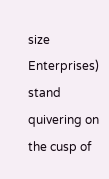size Enterprises) stand quivering on the cusp of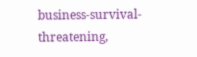business-survival-threatening,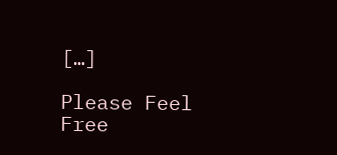[…]

Please Feel Free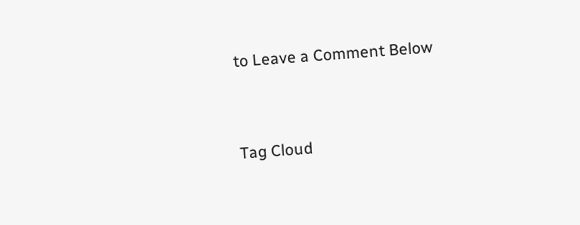to Leave a Comment Below


Tag Cloud